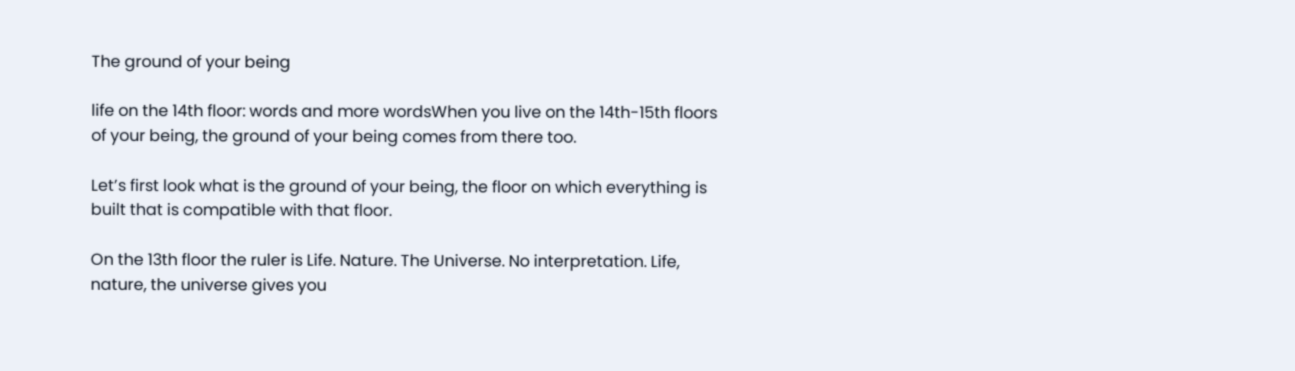The ground of your being

life on the 14th floor: words and more wordsWhen you live on the 14th-15th floors of your being, the ground of your being comes from there too.

Let’s first look what is the ground of your being, the floor on which everything is built that is compatible with that floor.

On the 13th floor the ruler is Life. Nature. The Universe. No interpretation. Life, nature, the universe gives you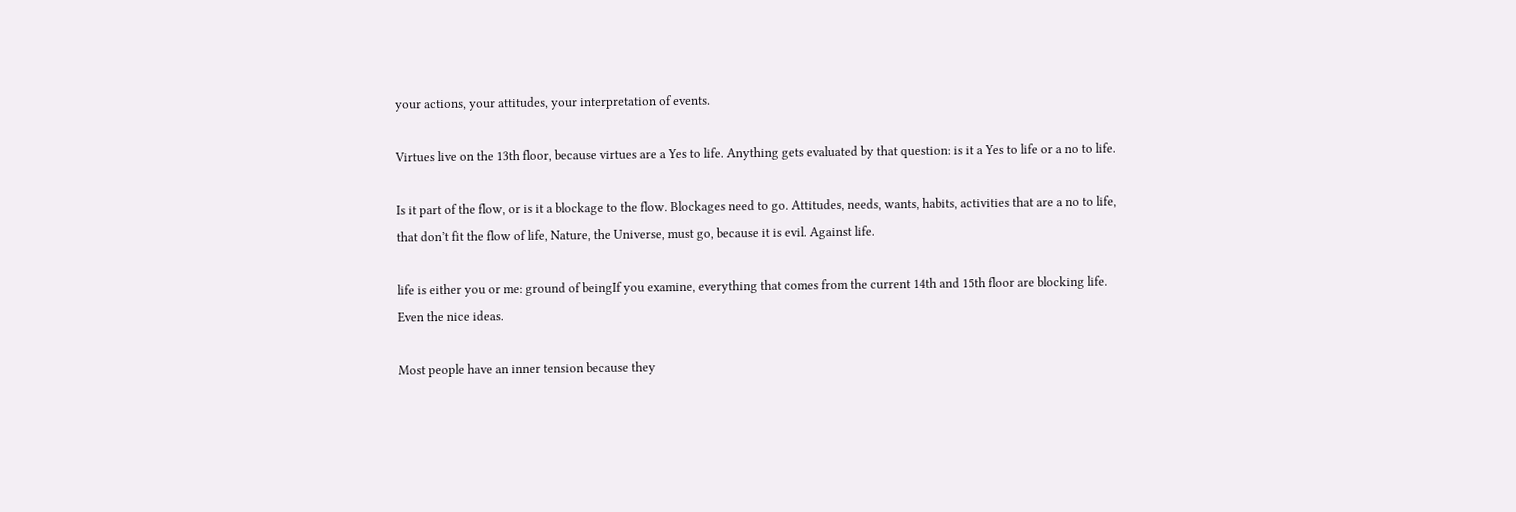your actions, your attitudes, your interpretation of events.

Virtues live on the 13th floor, because virtues are a Yes to life. Anything gets evaluated by that question: is it a Yes to life or a no to life.

Is it part of the flow, or is it a blockage to the flow. Blockages need to go. Attitudes, needs, wants, habits, activities that are a no to life, that don’t fit the flow of life, Nature, the Universe, must go, because it is evil. Against life.

life is either you or me: ground of beingIf you examine, everything that comes from the current 14th and 15th floor are blocking life. Even the nice ideas.

Most people have an inner tension because they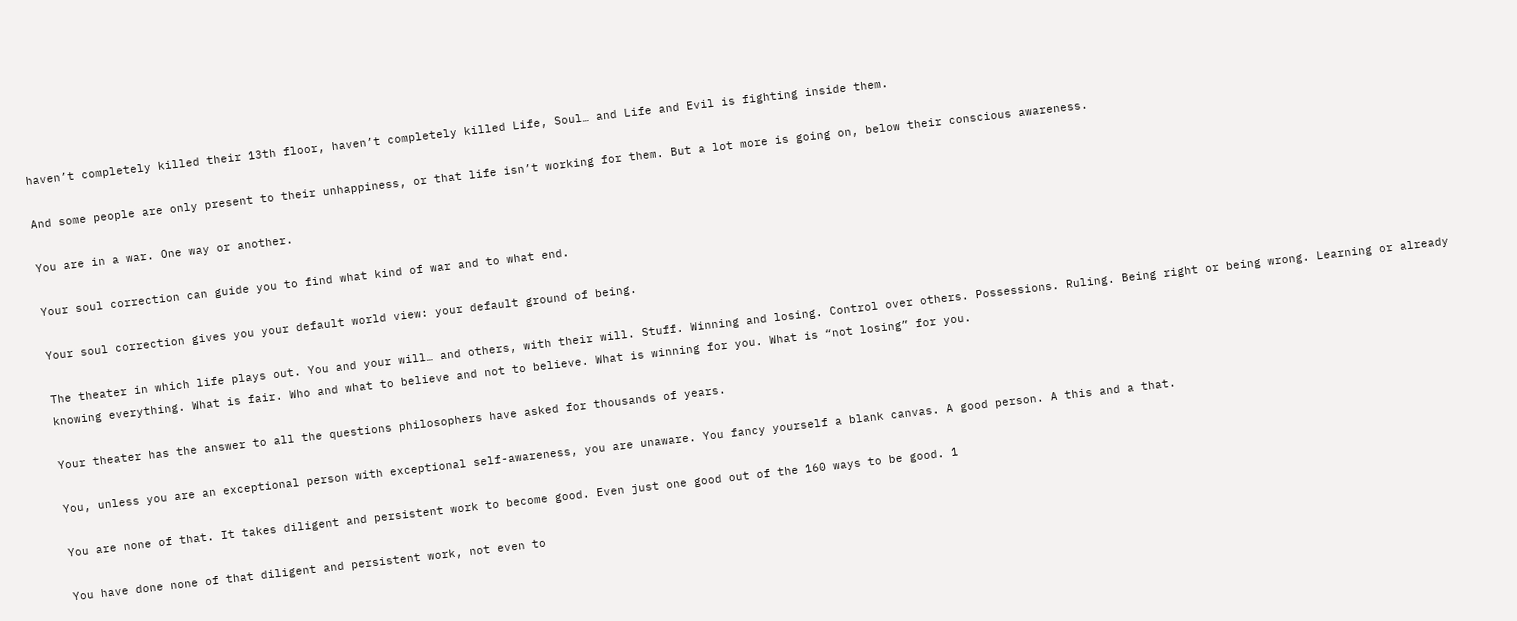haven’t completely killed their 13th floor, haven’t completely killed Life, Soul… and Life and Evil is fighting inside them.

And some people are only present to their unhappiness, or that life isn’t working for them. But a lot more is going on, below their conscious awareness.

You are in a war. One way or another.

Your soul correction can guide you to find what kind of war and to what end.

Your soul correction gives you your default world view: your default ground of being.

The theater in which life plays out. You and your will… and others, with their will. Stuff. Winning and losing. Control over others. Possessions. Ruling. Being right or being wrong. Learning or already knowing everything. What is fair. Who and what to believe and not to believe. What is winning for you. What is “not losing” for you.

Your theater has the answer to all the questions philosophers have asked for thousands of years.

You, unless you are an exceptional person with exceptional self-awareness, you are unaware. You fancy yourself a blank canvas. A good person. A this and a that.

You are none of that. It takes diligent and persistent work to become good. Even just one good out of the 160 ways to be good. 1

You have done none of that diligent and persistent work, not even to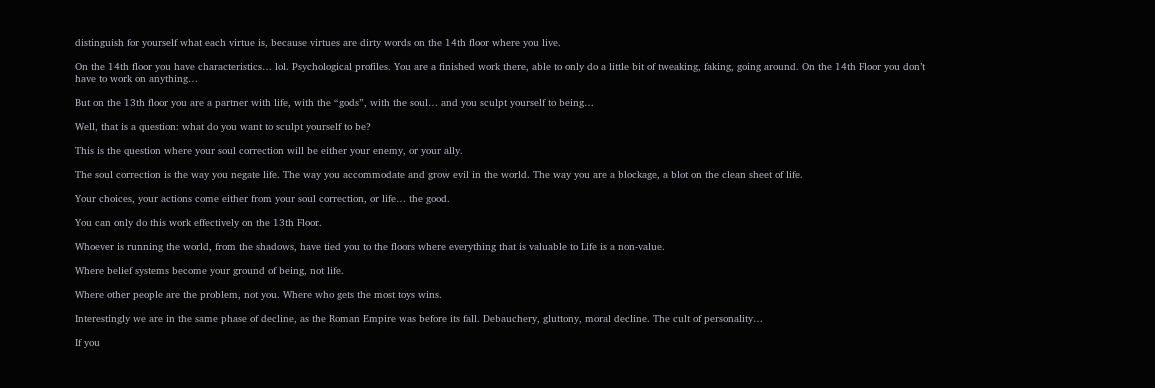distinguish for yourself what each virtue is, because virtues are dirty words on the 14th floor where you live.

On the 14th floor you have characteristics… lol. Psychological profiles. You are a finished work there, able to only do a little bit of tweaking, faking, going around. On the 14th Floor you don’t have to work on anything…

But on the 13th floor you are a partner with life, with the “gods”, with the soul… and you sculpt yourself to being…

Well, that is a question: what do you want to sculpt yourself to be?

This is the question where your soul correction will be either your enemy, or your ally.

The soul correction is the way you negate life. The way you accommodate and grow evil in the world. The way you are a blockage, a blot on the clean sheet of life.

Your choices, your actions come either from your soul correction, or life… the good.

You can only do this work effectively on the 13th Floor.

Whoever is running the world, from the shadows, have tied you to the floors where everything that is valuable to Life is a non-value.

Where belief systems become your ground of being, not life.

Where other people are the problem, not you. Where who gets the most toys wins.

Interestingly we are in the same phase of decline, as the Roman Empire was before its fall. Debauchery, gluttony, moral decline. The cult of personality…

If you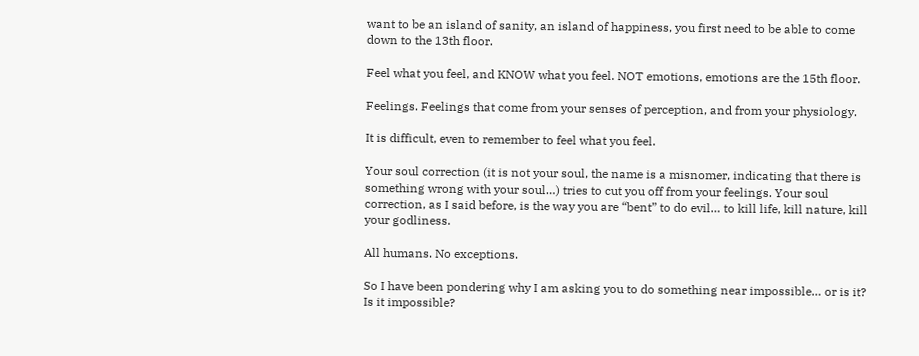want to be an island of sanity, an island of happiness, you first need to be able to come down to the 13th floor.

Feel what you feel, and KNOW what you feel. NOT emotions, emotions are the 15th floor.

Feelings. Feelings that come from your senses of perception, and from your physiology.

It is difficult, even to remember to feel what you feel.

Your soul correction (it is not your soul, the name is a misnomer, indicating that there is something wrong with your soul…) tries to cut you off from your feelings. Your soul correction, as I said before, is the way you are “bent” to do evil… to kill life, kill nature, kill your godliness.

All humans. No exceptions.

So I have been pondering why I am asking you to do something near impossible… or is it? Is it impossible?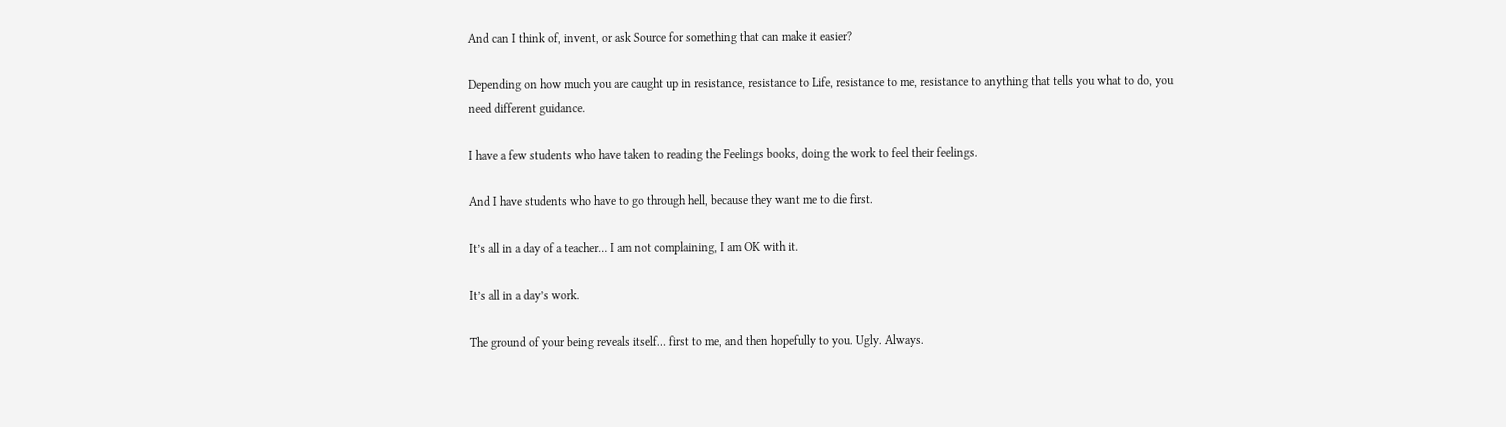And can I think of, invent, or ask Source for something that can make it easier?

Depending on how much you are caught up in resistance, resistance to Life, resistance to me, resistance to anything that tells you what to do, you need different guidance.

I have a few students who have taken to reading the Feelings books, doing the work to feel their feelings.

And I have students who have to go through hell, because they want me to die first.

It’s all in a day of a teacher… I am not complaining, I am OK with it.

It’s all in a day’s work.

The ground of your being reveals itself… first to me, and then hopefully to you. Ugly. Always.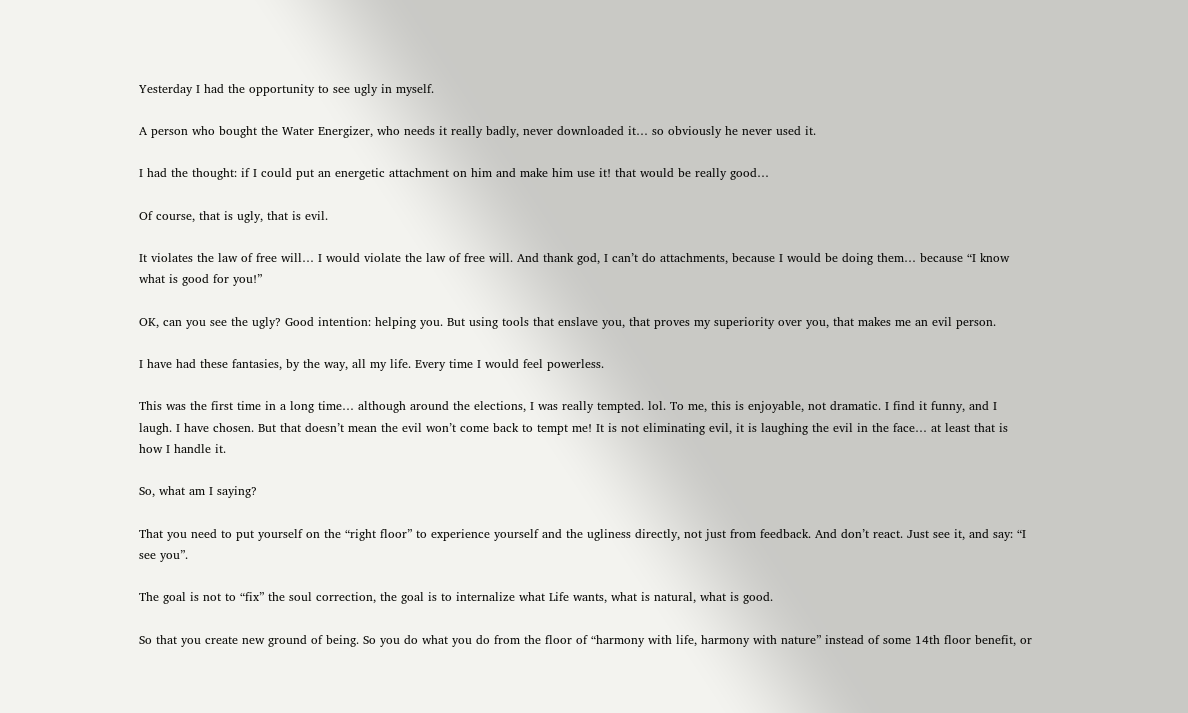Yesterday I had the opportunity to see ugly in myself.

A person who bought the Water Energizer, who needs it really badly, never downloaded it… so obviously he never used it.

I had the thought: if I could put an energetic attachment on him and make him use it! that would be really good…

Of course, that is ugly, that is evil.

It violates the law of free will… I would violate the law of free will. And thank god, I can’t do attachments, because I would be doing them… because “I know what is good for you!”

OK, can you see the ugly? Good intention: helping you. But using tools that enslave you, that proves my superiority over you, that makes me an evil person.

I have had these fantasies, by the way, all my life. Every time I would feel powerless.

This was the first time in a long time… although around the elections, I was really tempted. lol. To me, this is enjoyable, not dramatic. I find it funny, and I laugh. I have chosen. But that doesn’t mean the evil won’t come back to tempt me! It is not eliminating evil, it is laughing the evil in the face… at least that is how I handle it.

So, what am I saying?

That you need to put yourself on the “right floor” to experience yourself and the ugliness directly, not just from feedback. And don’t react. Just see it, and say: “I see you”.

The goal is not to “fix” the soul correction, the goal is to internalize what Life wants, what is natural, what is good.

So that you create new ground of being. So you do what you do from the floor of “harmony with life, harmony with nature” instead of some 14th floor benefit, or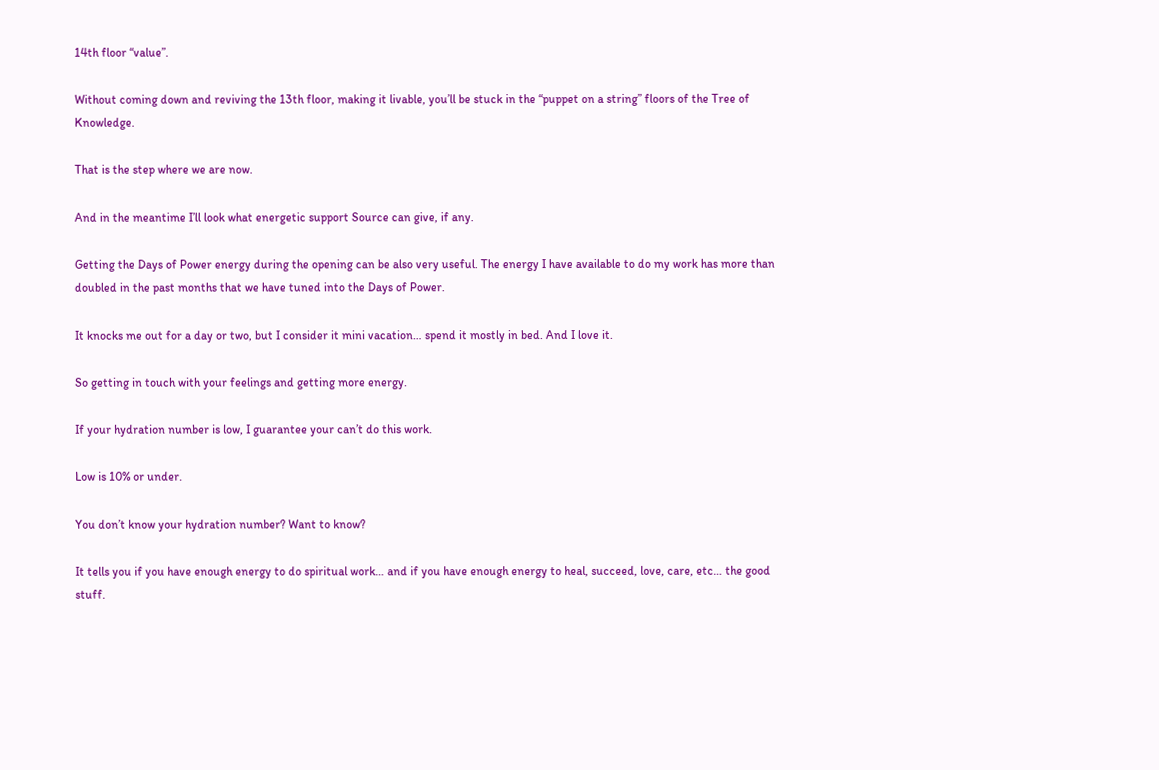14th floor “value”.

Without coming down and reviving the 13th floor, making it livable, you’ll be stuck in the “puppet on a string” floors of the Tree of Knowledge.

That is the step where we are now.

And in the meantime I’ll look what energetic support Source can give, if any.

Getting the Days of Power energy during the opening can be also very useful. The energy I have available to do my work has more than doubled in the past months that we have tuned into the Days of Power.

It knocks me out for a day or two, but I consider it mini vacation… spend it mostly in bed. And I love it.

So getting in touch with your feelings and getting more energy.

If your hydration number is low, I guarantee your can’t do this work.

Low is 10% or under.

You don’t know your hydration number? Want to know?

It tells you if you have enough energy to do spiritual work… and if you have enough energy to heal, succeed, love, care, etc… the good stuff.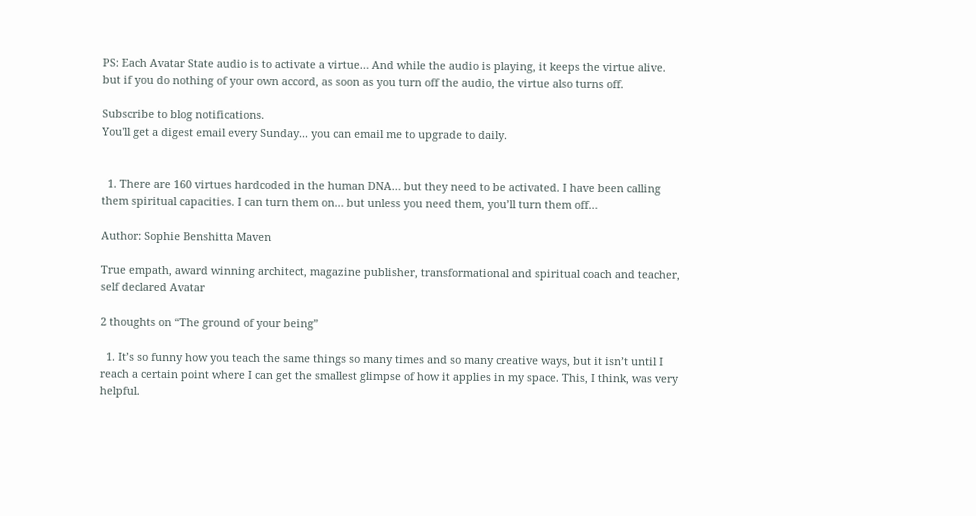PS: Each Avatar State audio is to activate a virtue… And while the audio is playing, it keeps the virtue alive. but if you do nothing of your own accord, as soon as you turn off the audio, the virtue also turns off.

Subscribe to blog notifications.
You'll get a digest email every Sunday... you can email me to upgrade to daily.


  1. There are 160 virtues hardcoded in the human DNA… but they need to be activated. I have been calling them spiritual capacities. I can turn them on… but unless you need them, you’ll turn them off…

Author: Sophie Benshitta Maven

True empath, award winning architect, magazine publisher, transformational and spiritual coach and teacher, self declared Avatar

2 thoughts on “The ground of your being”

  1. It’s so funny how you teach the same things so many times and so many creative ways, but it isn’t until I reach a certain point where I can get the smallest glimpse of how it applies in my space. This, I think, was very helpful.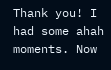Thank you! I had some ahah moments. Now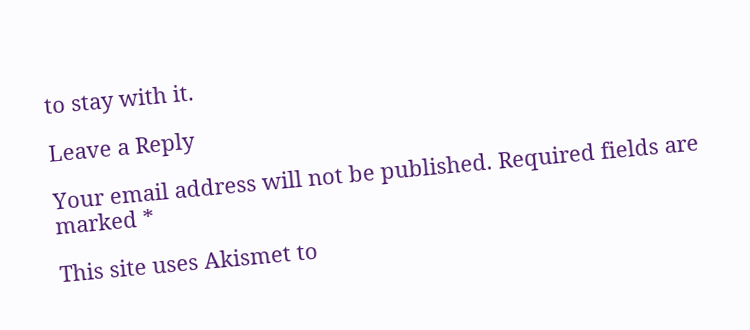to stay with it.

Leave a Reply

Your email address will not be published. Required fields are marked *

This site uses Akismet to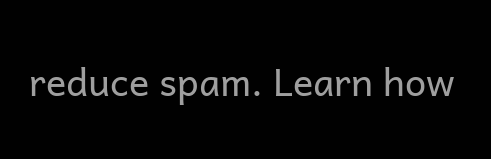reduce spam. Learn how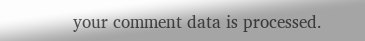your comment data is processed.